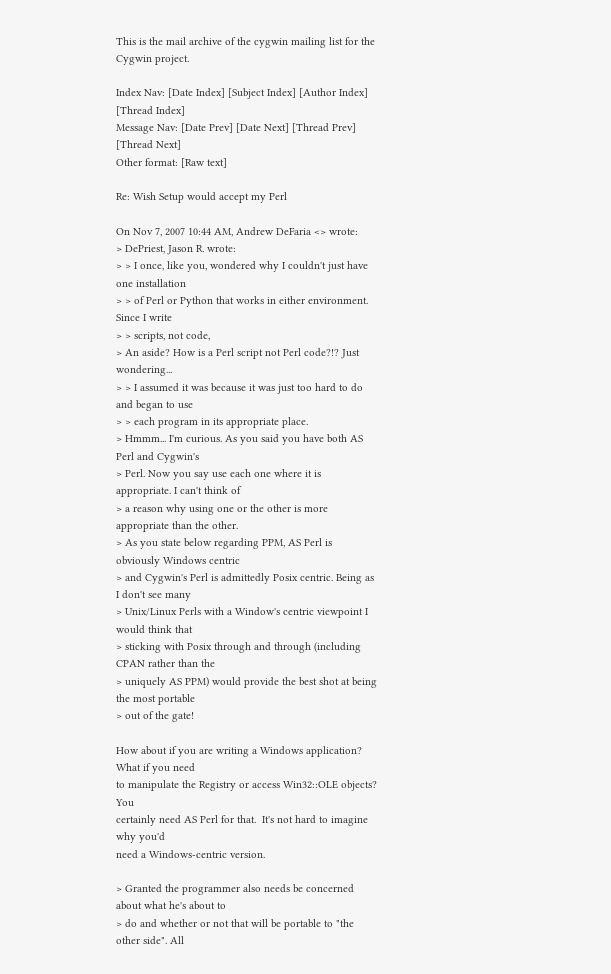This is the mail archive of the cygwin mailing list for the Cygwin project.

Index Nav: [Date Index] [Subject Index] [Author Index] [Thread Index]
Message Nav: [Date Prev] [Date Next] [Thread Prev] [Thread Next]
Other format: [Raw text]

Re: Wish Setup would accept my Perl

On Nov 7, 2007 10:44 AM, Andrew DeFaria <> wrote:
> DePriest, Jason R. wrote:
> > I once, like you, wondered why I couldn't just have one installation
> > of Perl or Python that works in either environment. Since I write
> > scripts, not code,
> An aside? How is a Perl script not Perl code?!? Just wondering...
> > I assumed it was because it was just too hard to do and began to use
> > each program in its appropriate place.
> Hmmm... I'm curious. As you said you have both AS Perl and Cygwin's
> Perl. Now you say use each one where it is appropriate. I can't think of
> a reason why using one or the other is more appropriate than the other.
> As you state below regarding PPM, AS Perl is obviously Windows centric
> and Cygwin's Perl is admittedly Posix centric. Being as I don't see many
> Unix/Linux Perls with a Window's centric viewpoint I would think that
> sticking with Posix through and through (including CPAN rather than the
> uniquely AS PPM) would provide the best shot at being the most portable
> out of the gate!

How about if you are writing a Windows application?  What if you need
to manipulate the Registry or access Win32::OLE objects?  You
certainly need AS Perl for that.  It's not hard to imagine why you'd
need a Windows-centric version.

> Granted the programmer also needs be concerned about what he's about to
> do and whether or not that will be portable to "the other side". All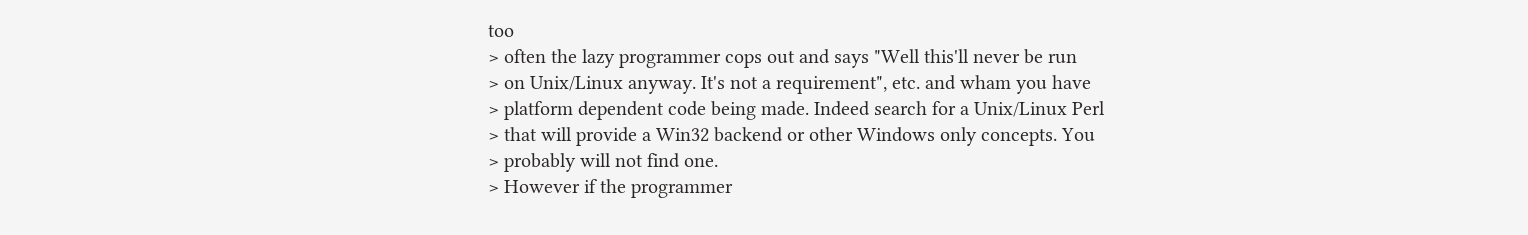too
> often the lazy programmer cops out and says "Well this'll never be run
> on Unix/Linux anyway. It's not a requirement", etc. and wham you have
> platform dependent code being made. Indeed search for a Unix/Linux Perl
> that will provide a Win32 backend or other Windows only concepts. You
> probably will not find one.
> However if the programmer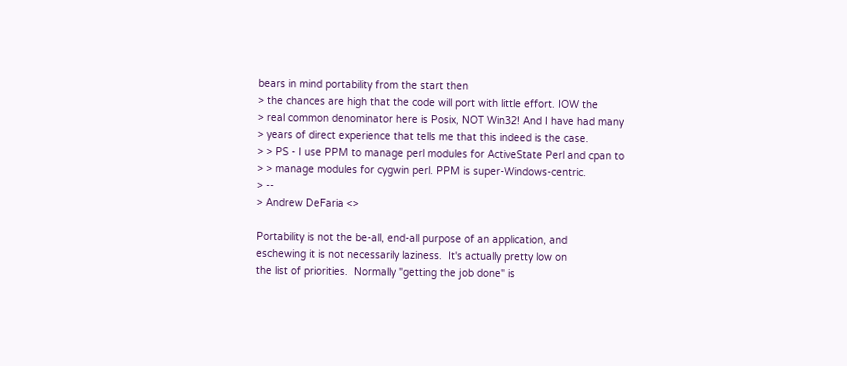bears in mind portability from the start then
> the chances are high that the code will port with little effort. IOW the
> real common denominator here is Posix, NOT Win32! And I have had many
> years of direct experience that tells me that this indeed is the case.
> > PS - I use PPM to manage perl modules for ActiveState Perl and cpan to
> > manage modules for cygwin perl. PPM is super-Windows-centric.
> --
> Andrew DeFaria <>

Portability is not the be-all, end-all purpose of an application, and
eschewing it is not necessarily laziness.  It's actually pretty low on
the list of priorities.  Normally "getting the job done" is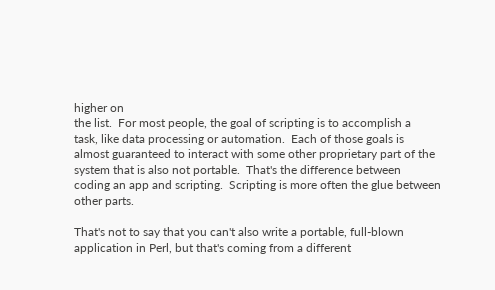higher on
the list.  For most people, the goal of scripting is to accomplish a
task, like data processing or automation.  Each of those goals is
almost guaranteed to interact with some other proprietary part of the
system that is also not portable.  That's the difference between
coding an app and scripting.  Scripting is more often the glue between
other parts.

That's not to say that you can't also write a portable, full-blown
application in Perl, but that's coming from a different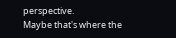perspective.
Maybe that's where the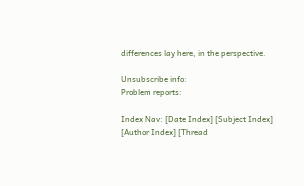differences lay here, in the perspective.

Unsubscribe info:
Problem reports:

Index Nav: [Date Index] [Subject Index] [Author Index] [Thread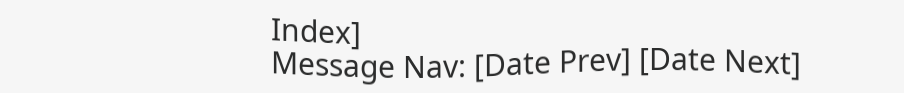Index]
Message Nav: [Date Prev] [Date Next]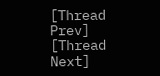[Thread Prev] [Thread Next]